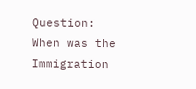Question: When was the Immigration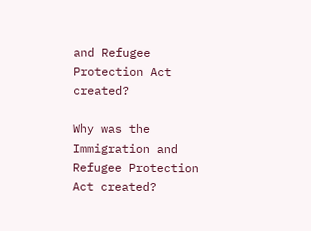and Refugee Protection Act created?

Why was the Immigration and Refugee Protection Act created?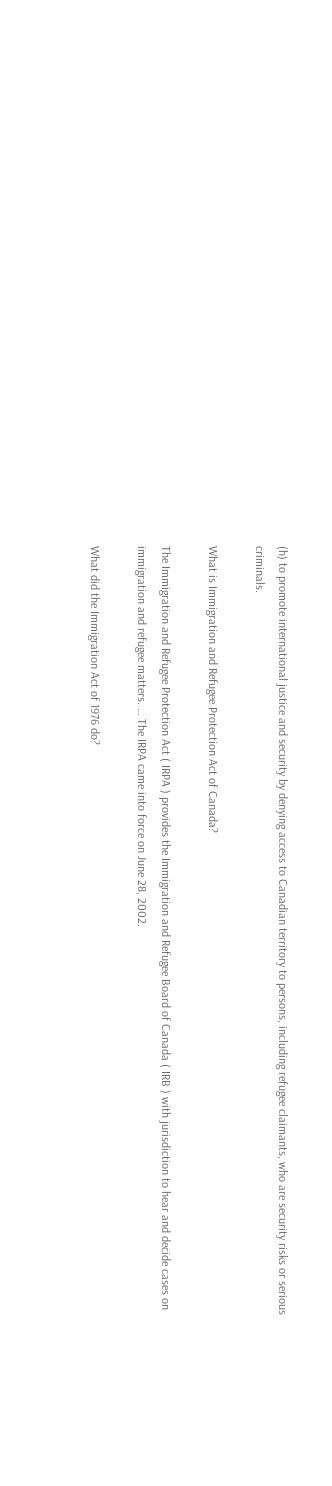(h) to promote international justice and security by denying access to Canadian territory to persons, including refugee claimants, who are security risks or serious criminals.

What is Immigration and Refugee Protection Act of Canada?

The Immigration and Refugee Protection Act ( IRPA ) provides the Immigration and Refugee Board of Canada ( IRB ) with jurisdiction to hear and decide cases on immigration and refugee matters. … The IRPA came into force on June 28, 2002.

What did the Immigration Act of 1976 do?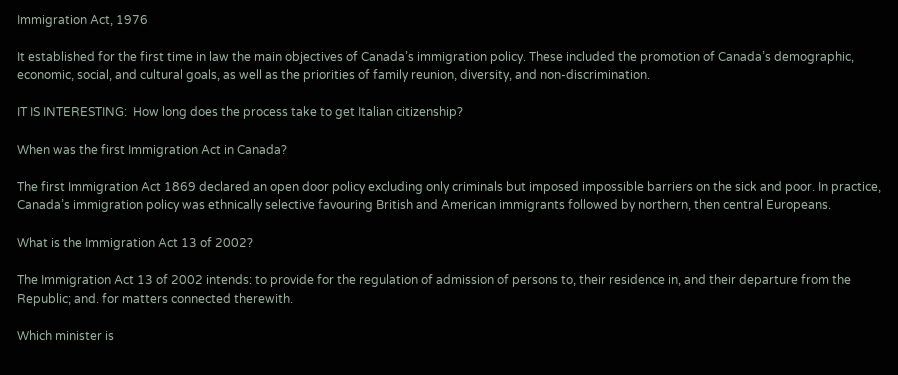Immigration Act, 1976

It established for the first time in law the main objectives of Canada’s immigration policy. These included the promotion of Canada’s demographic, economic, social, and cultural goals, as well as the priorities of family reunion, diversity, and non-discrimination.

IT IS INTERESTING:  How long does the process take to get Italian citizenship?

When was the first Immigration Act in Canada?

The first Immigration Act 1869 declared an open door policy excluding only criminals but imposed impossible barriers on the sick and poor. In practice, Canada’s immigration policy was ethnically selective favouring British and American immigrants followed by northern, then central Europeans.

What is the Immigration Act 13 of 2002?

The Immigration Act 13 of 2002 intends: to provide for the regulation of admission of persons to, their residence in, and their departure from the Republic; and. for matters connected therewith.

Which minister is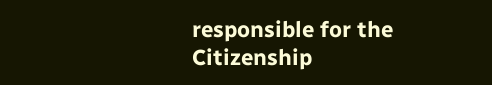responsible for the Citizenship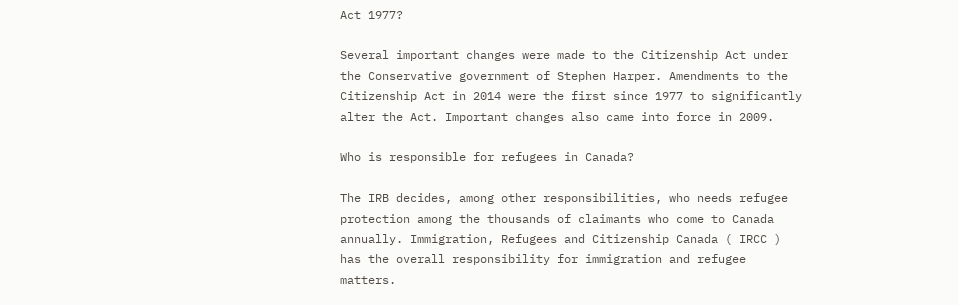Act 1977?

Several important changes were made to the Citizenship Act under the Conservative government of Stephen Harper. Amendments to the Citizenship Act in 2014 were the first since 1977 to significantly alter the Act. Important changes also came into force in 2009.

Who is responsible for refugees in Canada?

The IRB decides, among other responsibilities, who needs refugee protection among the thousands of claimants who come to Canada annually. Immigration, Refugees and Citizenship Canada ( IRCC ) has the overall responsibility for immigration and refugee matters.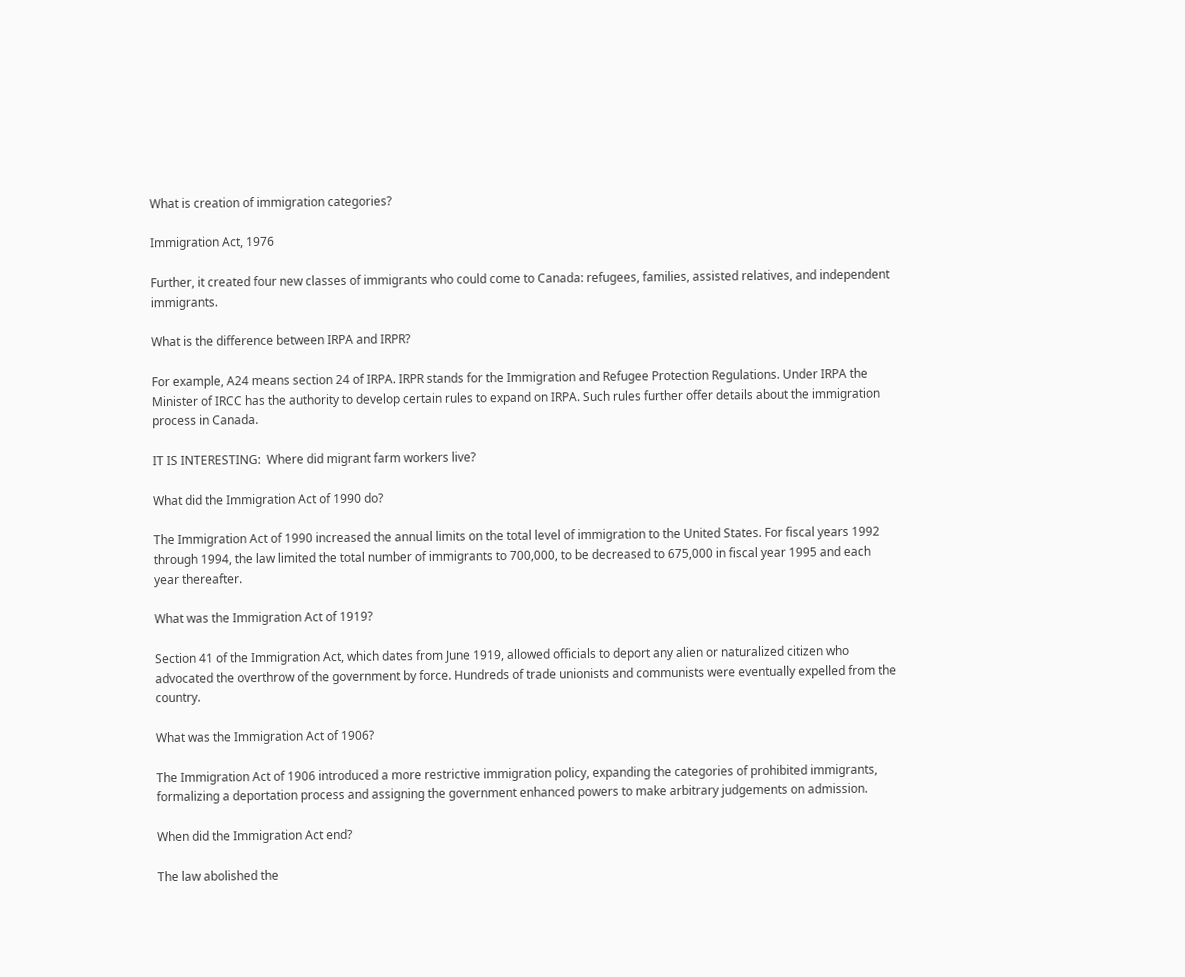What is creation of immigration categories?

Immigration Act, 1976

Further, it created four new classes of immigrants who could come to Canada: refugees, families, assisted relatives, and independent immigrants.

What is the difference between IRPA and IRPR?

For example, A24 means section 24 of IRPA. IRPR stands for the Immigration and Refugee Protection Regulations. Under IRPA the Minister of IRCC has the authority to develop certain rules to expand on IRPA. Such rules further offer details about the immigration process in Canada.

IT IS INTERESTING:  Where did migrant farm workers live?

What did the Immigration Act of 1990 do?

The Immigration Act of 1990 increased the annual limits on the total level of immigration to the United States. For fiscal years 1992 through 1994, the law limited the total number of immigrants to 700,000, to be decreased to 675,000 in fiscal year 1995 and each year thereafter.

What was the Immigration Act of 1919?

Section 41 of the Immigration Act, which dates from June 1919, allowed officials to deport any alien or naturalized citizen who advocated the overthrow of the government by force. Hundreds of trade unionists and communists were eventually expelled from the country.

What was the Immigration Act of 1906?

The Immigration Act of 1906 introduced a more restrictive immigration policy, expanding the categories of prohibited immigrants, formalizing a deportation process and assigning the government enhanced powers to make arbitrary judgements on admission.

When did the Immigration Act end?

The law abolished the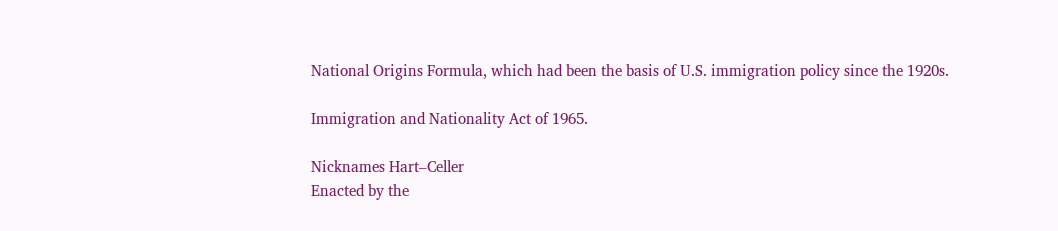National Origins Formula, which had been the basis of U.S. immigration policy since the 1920s.

Immigration and Nationality Act of 1965.

Nicknames Hart–Celler
Enacted by the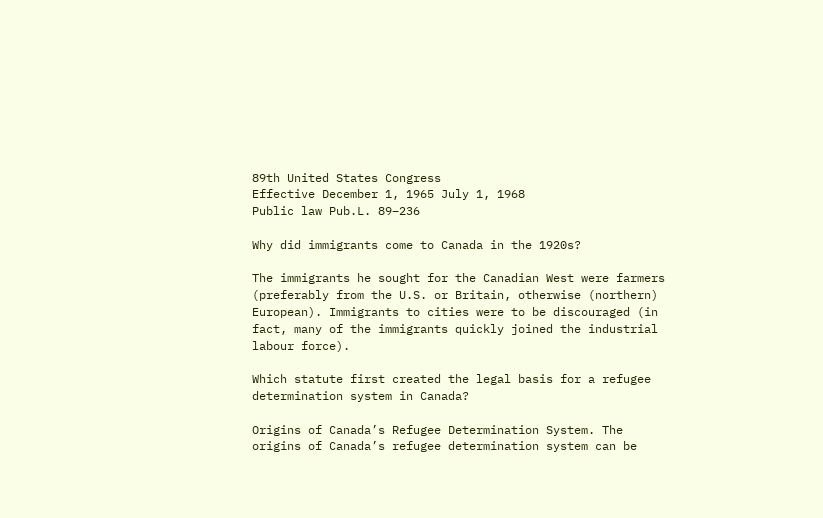89th United States Congress
Effective December 1, 1965 July 1, 1968
Public law Pub.L. 89–236

Why did immigrants come to Canada in the 1920s?

The immigrants he sought for the Canadian West were farmers (preferably from the U.S. or Britain, otherwise (northern) European). Immigrants to cities were to be discouraged (in fact, many of the immigrants quickly joined the industrial labour force).

Which statute first created the legal basis for a refugee determination system in Canada?

Origins of Canada’s Refugee Determination System. The origins of Canada’s refugee determination system can be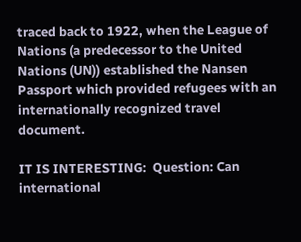traced back to 1922, when the League of Nations (a predecessor to the United Nations (UN)) established the Nansen Passport which provided refugees with an internationally recognized travel document.

IT IS INTERESTING:  Question: Can international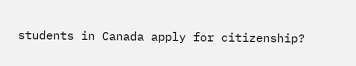students in Canada apply for citizenship?